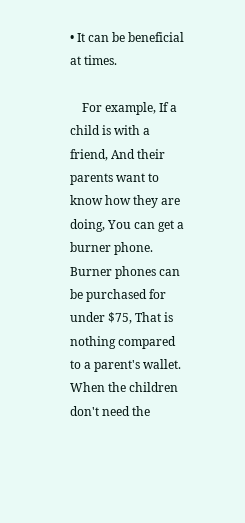• It can be beneficial at times.

    For example, If a child is with a friend, And their parents want to know how they are doing, You can get a burner phone. Burner phones can be purchased for under $75, That is nothing compared to a parent's wallet. When the children don't need the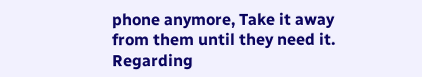phone anymore, Take it away from them until they need it. Regarding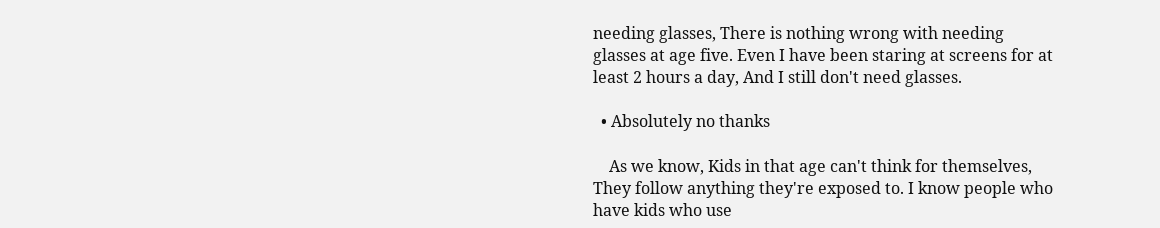needing glasses, There is nothing wrong with needing glasses at age five. Even I have been staring at screens for at least 2 hours a day, And I still don't need glasses.

  • Absolutely no thanks

    As we know, Kids in that age can't think for themselves, They follow anything they're exposed to. I know people who have kids who use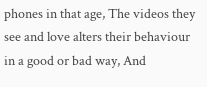phones in that age, The videos they see and love alters their behaviour in a good or bad way, And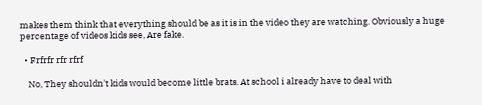makes them think that everything should be as it is in the video they are watching. Obviously a huge percentage of videos kids see, Are fake.

  • Frfrfr rfr rfrf

    No, They shouldn't kids would become little brats. At school i already have to deal with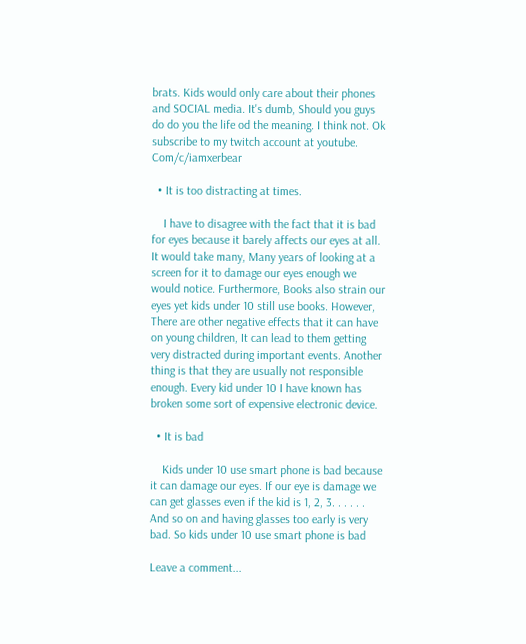brats. Kids would only care about their phones and SOCIAL media. It's dumb, Should you guys do do you the life od the meaning. I think not. Ok subscribe to my twitch account at youtube. Com/c/iamxerbear

  • It is too distracting at times.

    I have to disagree with the fact that it is bad for eyes because it barely affects our eyes at all. It would take many, Many years of looking at a screen for it to damage our eyes enough we would notice. Furthermore, Books also strain our eyes yet kids under 10 still use books. However, There are other negative effects that it can have on young children, It can lead to them getting very distracted during important events. Another thing is that they are usually not responsible enough. Every kid under 10 I have known has broken some sort of expensive electronic device.

  • It is bad

    Kids under 10 use smart phone is bad because it can damage our eyes. If our eye is damage we can get glasses even if the kid is 1, 2, 3. . . . . . And so on and having glasses too early is very bad. So kids under 10 use smart phone is bad

Leave a comment...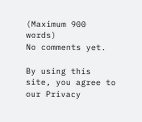(Maximum 900 words)
No comments yet.

By using this site, you agree to our Privacy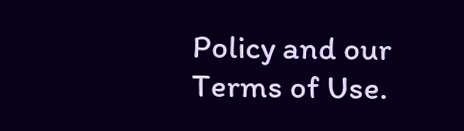Policy and our Terms of Use.